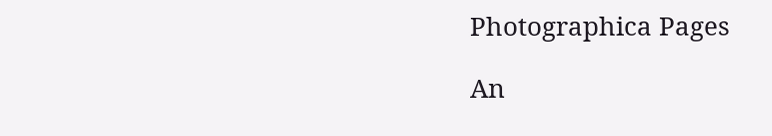Photographica Pages

An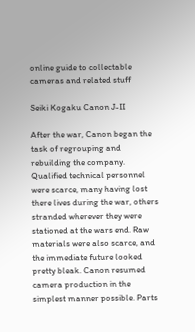online guide to collectable cameras and related stuff

Seiki Kogaku Canon J-II

After the war, Canon began the task of regrouping and rebuilding the company. Qualified technical personnel were scarce, many having lost there lives during the war, others stranded wherever they were stationed at the wars end. Raw materials were also scarce, and the immediate future looked pretty bleak. Canon resumed camera production in the simplest manner possible. Parts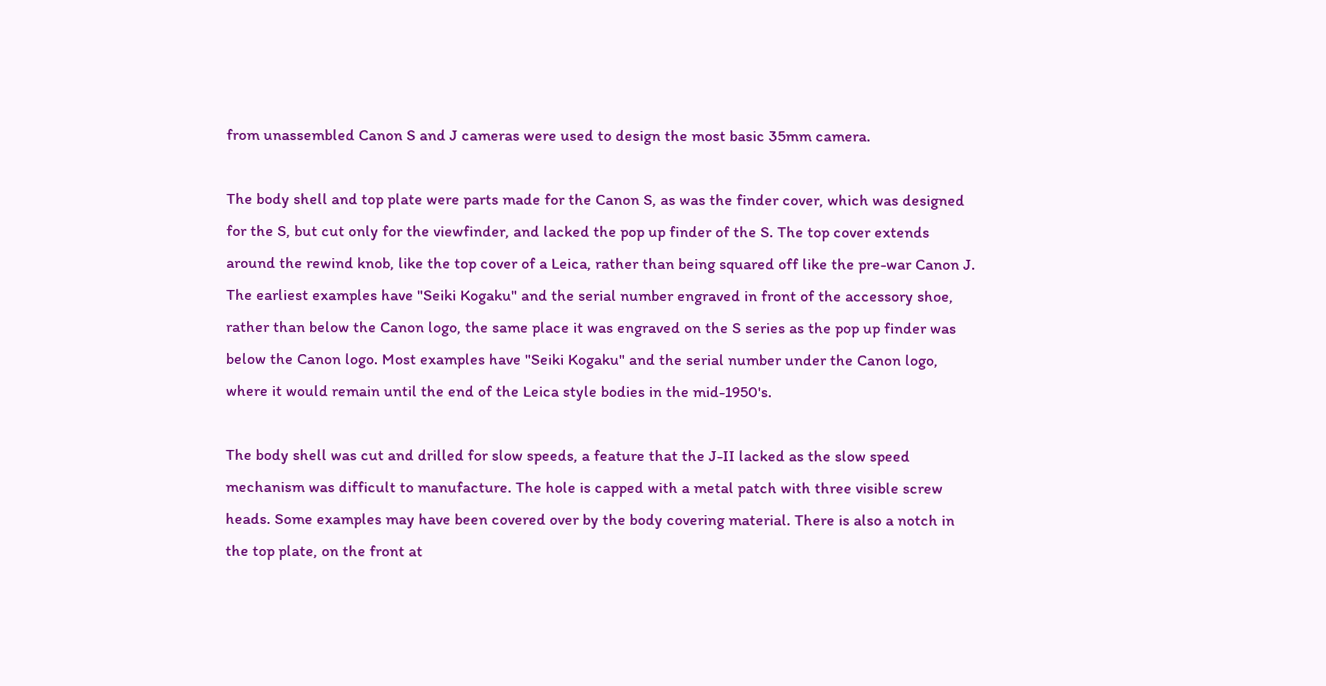from unassembled Canon S and J cameras were used to design the most basic 35mm camera.

The body shell and top plate were parts made for the Canon S, as was the finder cover, which was designed for the S, but cut only for the viewfinder, and lacked the pop up finder of the S. The top cover extends around the rewind knob, like the top cover of a Leica, rather than being squared off like the pre-war Canon J. The earliest examples have "Seiki Kogaku" and the serial number engraved in front of the accessory shoe, rather than below the Canon logo, the same place it was engraved on the S series as the pop up finder was below the Canon logo. Most examples have "Seiki Kogaku" and the serial number under the Canon logo, where it would remain until the end of the Leica style bodies in the mid-1950's.

The body shell was cut and drilled for slow speeds, a feature that the J-II lacked as the slow speed mechanism was difficult to manufacture. The hole is capped with a metal patch with three visible screw heads. Some examples may have been covered over by the body covering material. There is also a notch in the top plate, on the front at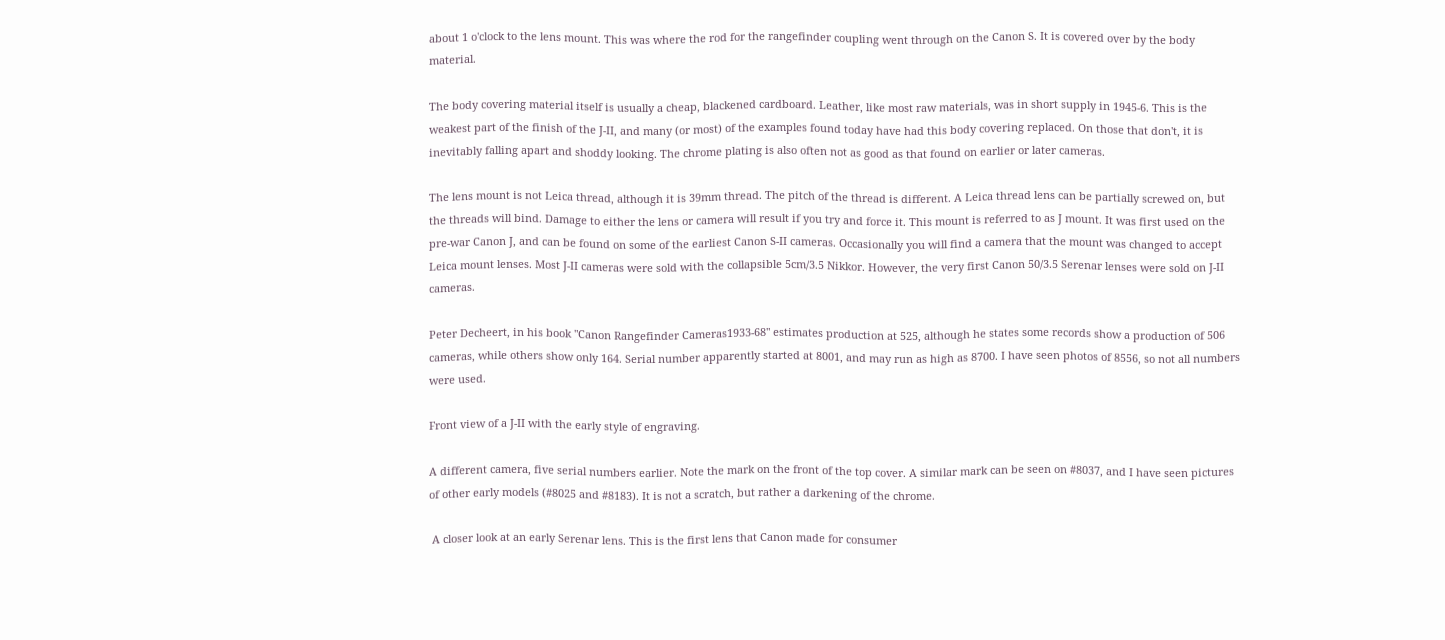about 1 o'clock to the lens mount. This was where the rod for the rangefinder coupling went through on the Canon S. It is covered over by the body material.

The body covering material itself is usually a cheap, blackened cardboard. Leather, like most raw materials, was in short supply in 1945-6. This is the weakest part of the finish of the J-II, and many (or most) of the examples found today have had this body covering replaced. On those that don't, it is inevitably falling apart and shoddy looking. The chrome plating is also often not as good as that found on earlier or later cameras.

The lens mount is not Leica thread, although it is 39mm thread. The pitch of the thread is different. A Leica thread lens can be partially screwed on, but the threads will bind. Damage to either the lens or camera will result if you try and force it. This mount is referred to as J mount. It was first used on the pre-war Canon J, and can be found on some of the earliest Canon S-II cameras. Occasionally you will find a camera that the mount was changed to accept Leica mount lenses. Most J-II cameras were sold with the collapsible 5cm/3.5 Nikkor. However, the very first Canon 50/3.5 Serenar lenses were sold on J-II cameras.

Peter Decheert, in his book "Canon Rangefinder Cameras1933-68" estimates production at 525, although he states some records show a production of 506 cameras, while others show only 164. Serial number apparently started at 8001, and may run as high as 8700. I have seen photos of 8556, so not all numbers were used.

Front view of a J-II with the early style of engraving.

A different camera, five serial numbers earlier. Note the mark on the front of the top cover. A similar mark can be seen on #8037, and I have seen pictures of other early models (#8025 and #8183). It is not a scratch, but rather a darkening of the chrome.

 A closer look at an early Serenar lens. This is the first lens that Canon made for consumer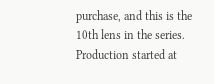purchase, and this is the 10th lens in the series. Production started at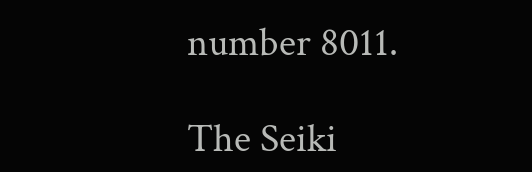number 8011.

The Seiki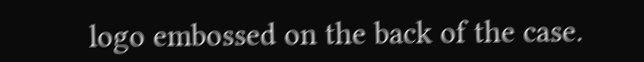logo embossed on the back of the case.